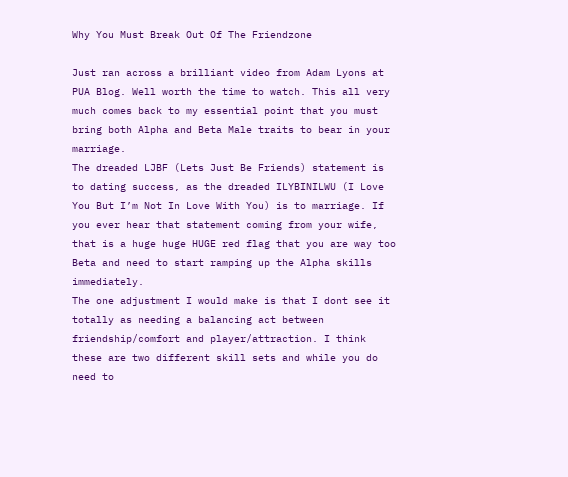Why You Must Break Out Of The Friendzone

Just ran across a brilliant video from Adam Lyons at PUA Blog. Well worth the time to watch. This all very much comes back to my essential point that you must bring both Alpha and Beta Male traits to bear in your marriage.
The dreaded LJBF (Lets Just Be Friends) statement is to dating success, as the dreaded ILYBINILWU (I Love You But I’m Not In Love With You) is to marriage. If you ever hear that statement coming from your wife, that is a huge huge HUGE red flag that you are way too Beta and need to start ramping up the Alpha skills immediately.
The one adjustment I would make is that I dont see it totally as needing a balancing act between friendship/comfort and player/attraction. I think these are two different skill sets and while you do need to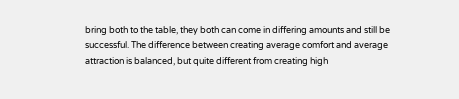bring both to the table, they both can come in differing amounts and still be successful. The difference between creating average comfort and average attraction is balanced, but quite different from creating high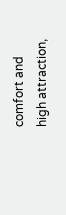comfort and high attraction,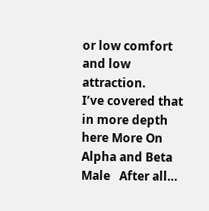or low comfort and low attraction.
I’ve covered that in more depth here More On Alpha and Beta Male   After all…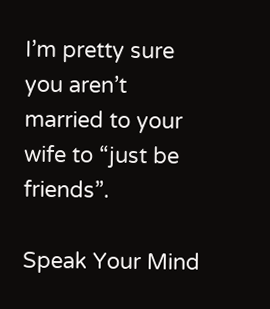I’m pretty sure you aren’t married to your wife to “just be friends”.

Speak Your Mind